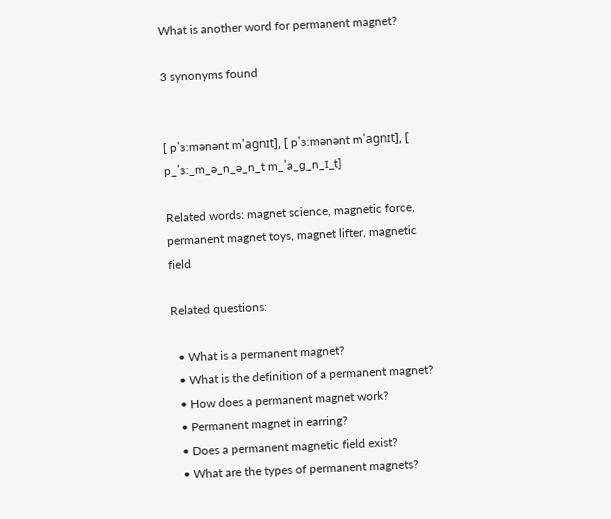What is another word for permanent magnet?

3 synonyms found


[ pˈɜːmənənt mˈaɡnɪt], [ pˈɜːmənənt mˈaɡnɪt], [ p_ˈɜː_m_ə_n_ə_n_t m_ˈa_ɡ_n_ɪ_t]

Related words: magnet science, magnetic force, permanent magnet toys, magnet lifter, magnetic field

Related questions:

  • What is a permanent magnet?
  • What is the definition of a permanent magnet?
  • How does a permanent magnet work?
  • Permanent magnet in earring?
  • Does a permanent magnetic field exist?
  • What are the types of permanent magnets?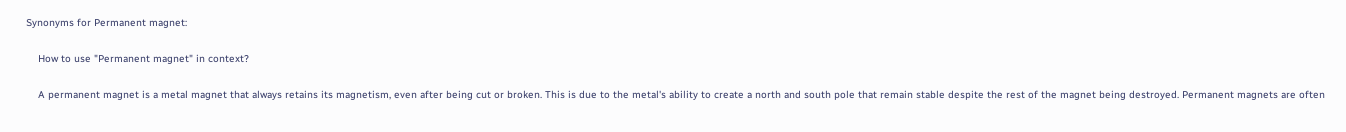Synonyms for Permanent magnet:

    How to use "Permanent magnet" in context?

    A permanent magnet is a metal magnet that always retains its magnetism, even after being cut or broken. This is due to the metal's ability to create a north and south pole that remain stable despite the rest of the magnet being destroyed. Permanent magnets are often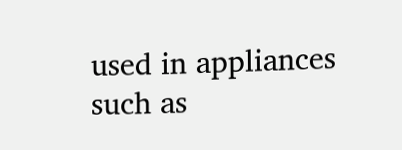used in appliances such as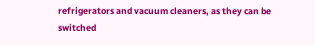refrigerators and vacuum cleaners, as they can be switched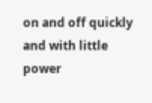on and off quickly and with little power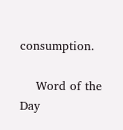consumption.

    Word of the Day